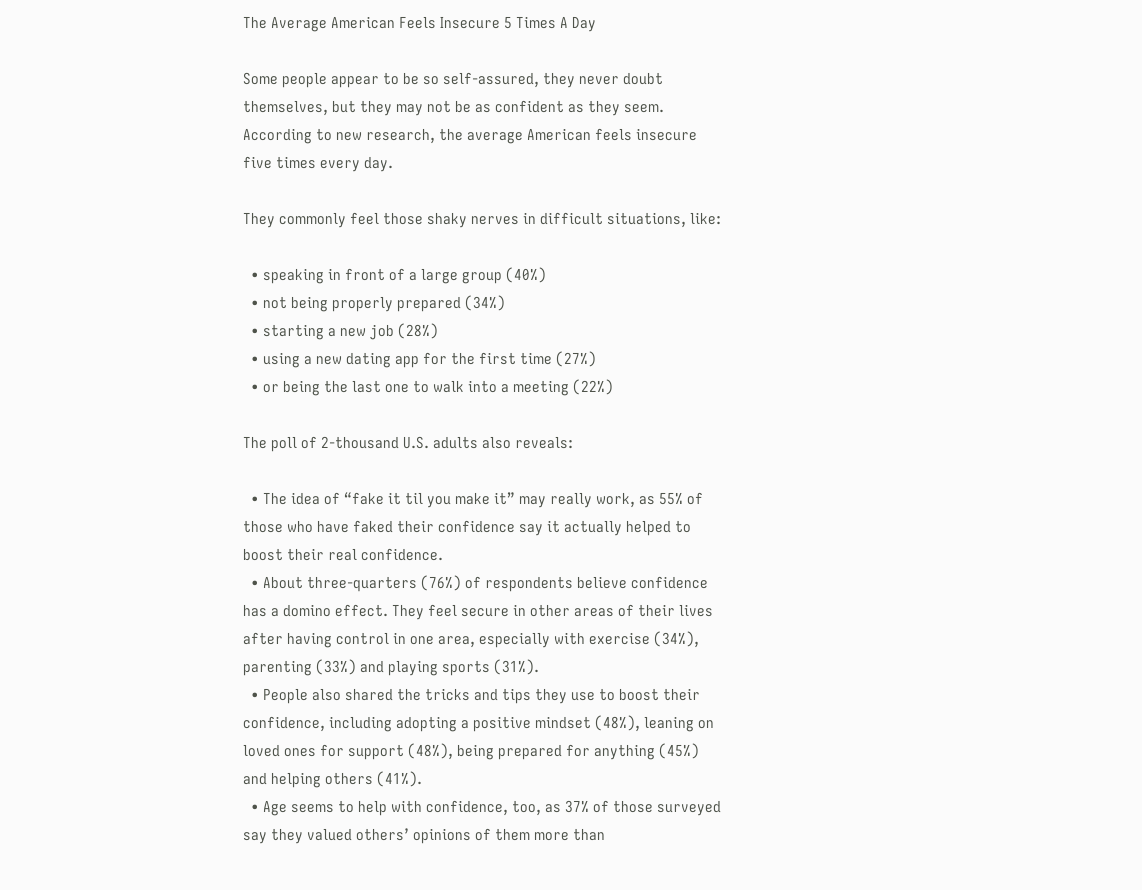The Average American Feels Insecure 5 Times A Day

Some people appear to be so self-assured, they never doubt themselves, but they may not be as confident as they seem. According to new research, the average American feels insecure five times every day.

They commonly feel those shaky nerves in difficult situations, like:

  • speaking in front of a large group (40%)
  • not being properly prepared (34%)
  • starting a new job (28%)
  • using a new dating app for the first time (27%)
  • or being the last one to walk into a meeting (22%)

The poll of 2-thousand U.S. adults also reveals:

  • The idea of “fake it til you make it” may really work, as 55% of those who have faked their confidence say it actually helped to boost their real confidence.
  • About three-quarters (76%) of respondents believe confidence has a domino effect. They feel secure in other areas of their lives after having control in one area, especially with exercise (34%), parenting (33%) and playing sports (31%).
  • People also shared the tricks and tips they use to boost their confidence, including adopting a positive mindset (48%), leaning on loved ones for support (48%), being prepared for anything (45%) and helping others (41%).
  • Age seems to help with confidence, too, as 37% of those surveyed say they valued others’ opinions of them more than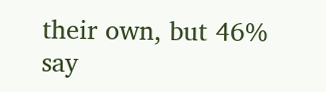their own, but 46% say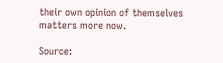their own opinion of themselves matters more now.

Source: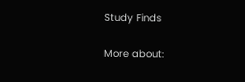Study Finds

More about: